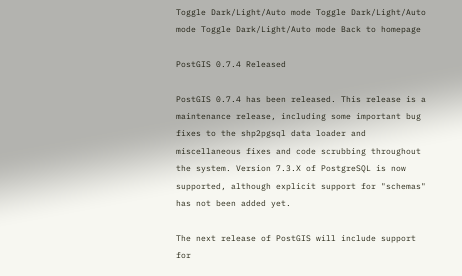Toggle Dark/Light/Auto mode Toggle Dark/Light/Auto mode Toggle Dark/Light/Auto mode Back to homepage

PostGIS 0.7.4 Released

PostGIS 0.7.4 has been released. This release is a maintenance release, including some important bug fixes to the shp2pgsql data loader and miscellaneous fixes and code scrubbing throughout the system. Version 7.3.X of PostgreSQL is now supported, although explicit support for "schemas" has not been added yet.

The next release of PostGIS will include support for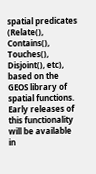spatial predicates (Relate(), Contains(), Touches(), Disjoint(), etc), based on the GEOS library of spatial functions. Early releases of this functionality will be available in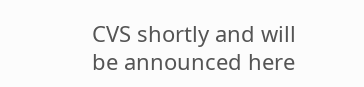CVS shortly and will be announced here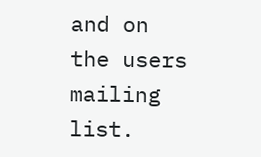and on the users mailing list.